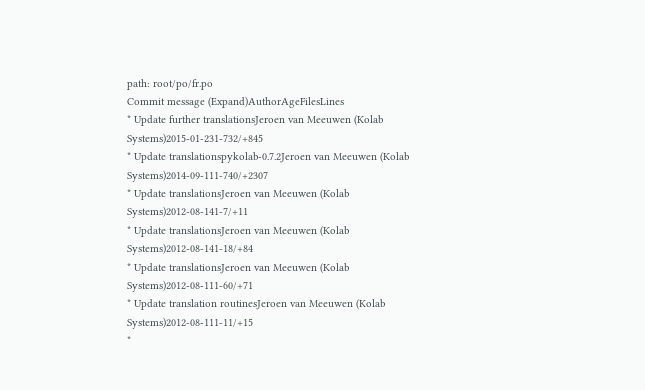path: root/po/fr.po
Commit message (Expand)AuthorAgeFilesLines
* Update further translationsJeroen van Meeuwen (Kolab Systems)2015-01-231-732/+845
* Update translationspykolab-0.7.2Jeroen van Meeuwen (Kolab Systems)2014-09-111-740/+2307
* Update translationsJeroen van Meeuwen (Kolab Systems)2012-08-141-7/+11
* Update translationsJeroen van Meeuwen (Kolab Systems)2012-08-141-18/+84
* Update translationsJeroen van Meeuwen (Kolab Systems)2012-08-111-60/+71
* Update translation routinesJeroen van Meeuwen (Kolab Systems)2012-08-111-11/+15
*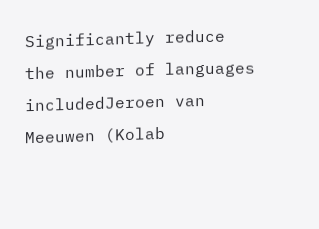Significantly reduce the number of languages includedJeroen van Meeuwen (Kolab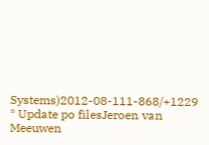Systems)2012-08-111-868/+1229
* Update po filesJeroen van Meeuwen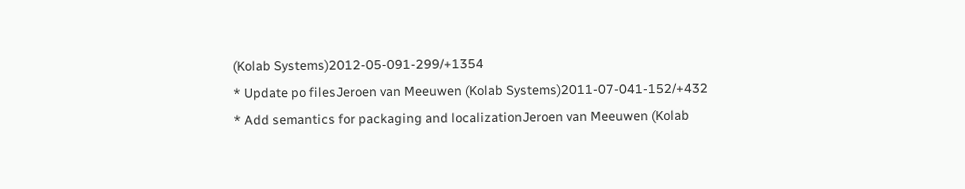(Kolab Systems)2012-05-091-299/+1354
* Update po filesJeroen van Meeuwen (Kolab Systems)2011-07-041-152/+432
* Add semantics for packaging and localizationJeroen van Meeuwen (Kolab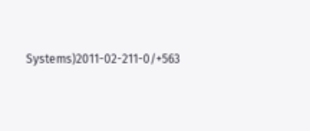Systems)2011-02-211-0/+563